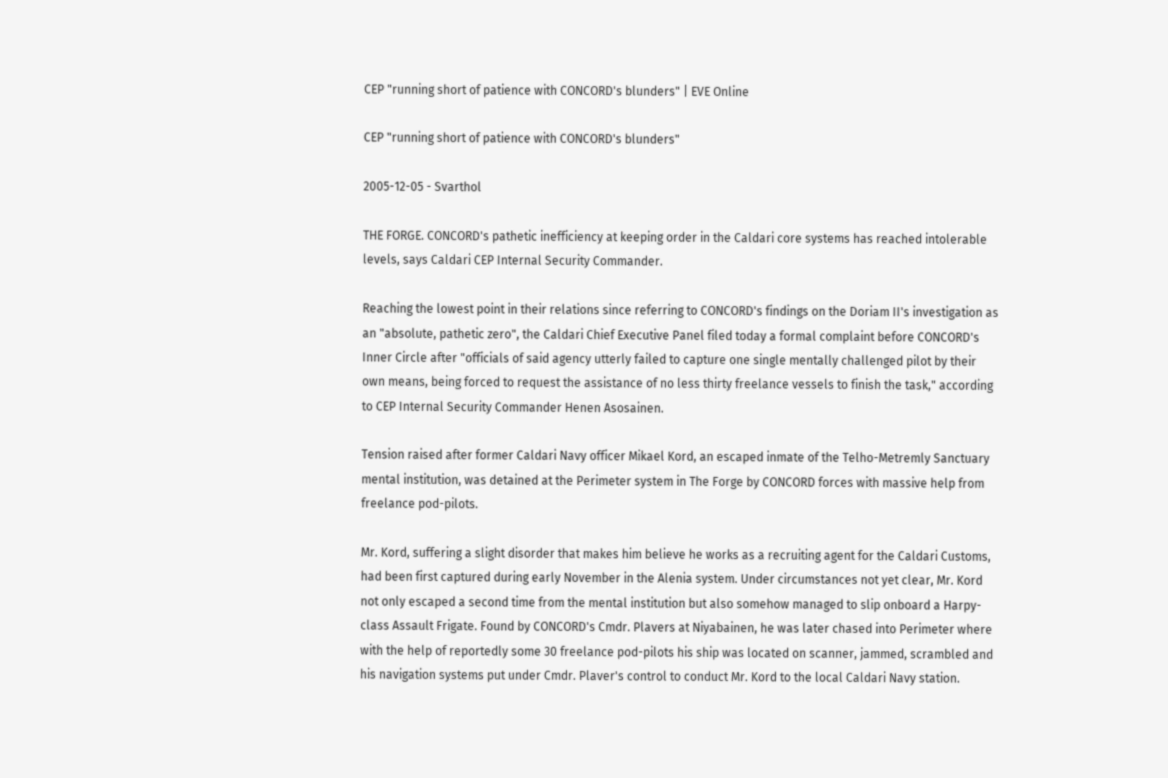CEP "running short of patience with CONCORD's blunders" | EVE Online

CEP "running short of patience with CONCORD's blunders"

2005-12-05 - Svarthol

THE FORGE. CONCORD's pathetic inefficiency at keeping order in the Caldari core systems has reached intolerable levels, says Caldari CEP Internal Security Commander.

Reaching the lowest point in their relations since referring to CONCORD's findings on the Doriam II's investigation as an "absolute, pathetic zero", the Caldari Chief Executive Panel filed today a formal complaint before CONCORD's Inner Circle after "officials of said agency utterly failed to capture one single mentally challenged pilot by their own means, being forced to request the assistance of no less thirty freelance vessels to finish the task," according to CEP Internal Security Commander Henen Asosainen.

Tension raised after former Caldari Navy officer Mikael Kord, an escaped inmate of the Telho-Metremly Sanctuary mental institution, was detained at the Perimeter system in The Forge by CONCORD forces with massive help from freelance pod-pilots.

Mr. Kord, suffering a slight disorder that makes him believe he works as a recruiting agent for the Caldari Customs, had been first captured during early November in the Alenia system. Under circumstances not yet clear, Mr. Kord not only escaped a second time from the mental institution but also somehow managed to slip onboard a Harpy-class Assault Frigate. Found by CONCORD's Cmdr. Plavers at Niyabainen, he was later chased into Perimeter where with the help of reportedly some 30 freelance pod-pilots his ship was located on scanner, jammed, scrambled and his navigation systems put under Cmdr. Plaver's control to conduct Mr. Kord to the local Caldari Navy station.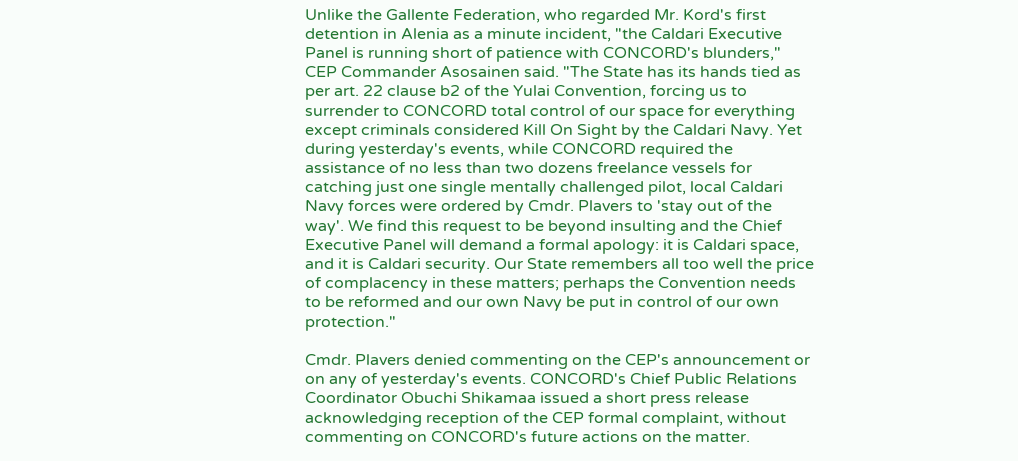Unlike the Gallente Federation, who regarded Mr. Kord's first detention in Alenia as a minute incident, "the Caldari Executive Panel is running short of patience with CONCORD's blunders," CEP Commander Asosainen said. "The State has its hands tied as per art. 22 clause b2 of the Yulai Convention, forcing us to surrender to CONCORD total control of our space for everything except criminals considered Kill On Sight by the Caldari Navy. Yet during yesterday's events, while CONCORD required the assistance of no less than two dozens freelance vessels for catching just one single mentally challenged pilot, local Caldari Navy forces were ordered by Cmdr. Plavers to 'stay out of the way'. We find this request to be beyond insulting and the Chief Executive Panel will demand a formal apology: it is Caldari space, and it is Caldari security. Our State remembers all too well the price of complacency in these matters; perhaps the Convention needs to be reformed and our own Navy be put in control of our own protection."

Cmdr. Plavers denied commenting on the CEP's announcement or on any of yesterday's events. CONCORD's Chief Public Relations Coordinator Obuchi Shikamaa issued a short press release acknowledging reception of the CEP formal complaint, without commenting on CONCORD's future actions on the matter.